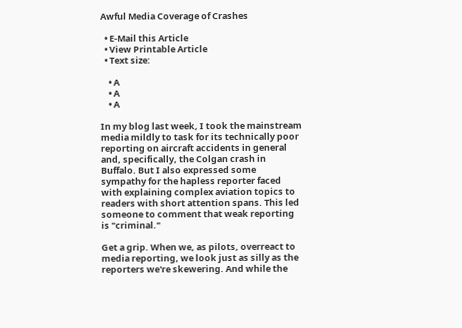Awful Media Coverage of Crashes

  • E-Mail this Article
  • View Printable Article
  • Text size:

    • A
    • A
    • A

In my blog last week, I took the mainstream media mildly to task for its technically poor reporting on aircraft accidents in general and, specifically, the Colgan crash in Buffalo. But I also expressed some sympathy for the hapless reporter faced with explaining complex aviation topics to readers with short attention spans. This led someone to comment that weak reporting is "criminal."

Get a grip. When we, as pilots, overreact to media reporting, we look just as silly as the reporters we're skewering. And while the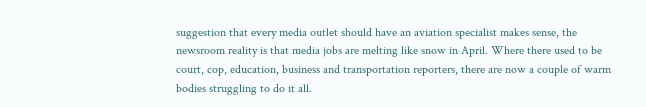suggestion that every media outlet should have an aviation specialist makes sense, the newsroom reality is that media jobs are melting like snow in April. Where there used to be court, cop, education, business and transportation reporters, there are now a couple of warm bodies struggling to do it all.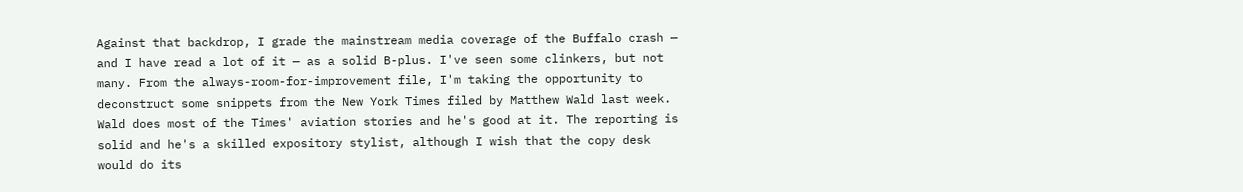Against that backdrop, I grade the mainstream media coverage of the Buffalo crash — and I have read a lot of it — as a solid B-plus. I've seen some clinkers, but not many. From the always-room-for-improvement file, I'm taking the opportunity to deconstruct some snippets from the New York Times filed by Matthew Wald last week. Wald does most of the Times' aviation stories and he's good at it. The reporting is solid and he's a skilled expository stylist, although I wish that the copy desk would do its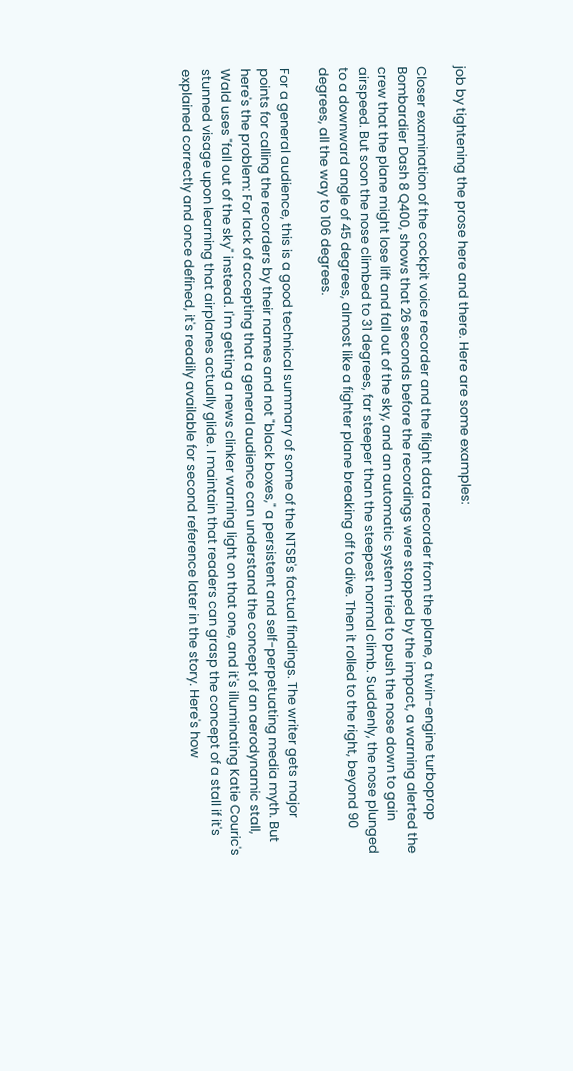job by tightening the prose here and there. Here are some examples:

Closer examination of the cockpit voice recorder and the flight data recorder from the plane, a twin-engine turboprop Bombardier Dash 8 Q400, shows that 26 seconds before the recordings were stopped by the impact, a warning alerted the crew that the plane might lose lift and fall out of the sky, and an automatic system tried to push the nose down to gain airspeed. But soon the nose climbed to 31 degrees, far steeper than the steepest normal climb. Suddenly, the nose plunged to a downward angle of 45 degrees, almost like a fighter plane breaking off to dive. Then it rolled to the right, beyond 90 degrees, all the way to 106 degrees.

For a general audience, this is a good technical summary of some of the NTSB's factual findings. The writer gets major points for calling the recorders by their names and not "black boxes," a persistent and self-perpetuating media myth. But here's the problem: For lack of accepting that a general audience can understand the concept of an aerodynamic stall, Wald uses "fall out of the sky" instead. I'm getting a news clinker warning light on that one, and it's illuminating Katie Couric's stunned visage upon learning that airplanes actually glide. I maintain that readers can grasp the concept of a stall if it's explained correctly and once defined, it's readily available for second reference later in the story. Here's how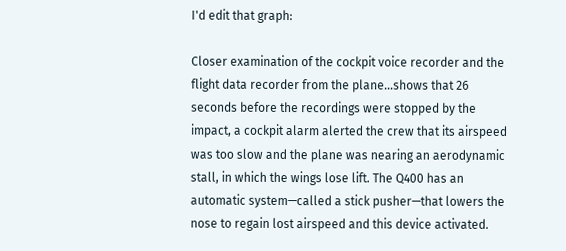I'd edit that graph:

Closer examination of the cockpit voice recorder and the flight data recorder from the plane…shows that 26 seconds before the recordings were stopped by the impact, a cockpit alarm alerted the crew that its airspeed was too slow and the plane was nearing an aerodynamic stall, in which the wings lose lift. The Q400 has an automatic system—called a stick pusher—that lowers the nose to regain lost airspeed and this device activated.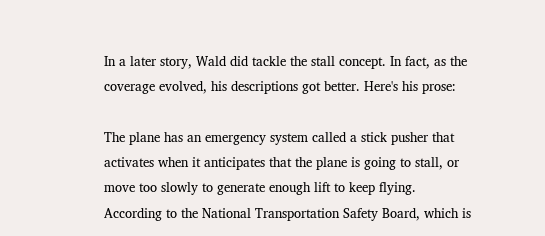In a later story, Wald did tackle the stall concept. In fact, as the coverage evolved, his descriptions got better. Here's his prose:

The plane has an emergency system called a stick pusher that activates when it anticipates that the plane is going to stall, or move too slowly to generate enough lift to keep flying. According to the National Transportation Safety Board, which is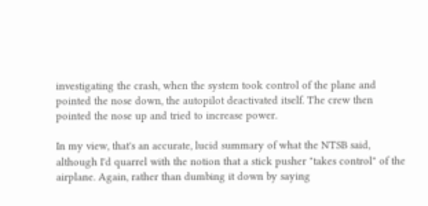investigating the crash, when the system took control of the plane and pointed the nose down, the autopilot deactivated itself. The crew then pointed the nose up and tried to increase power.

In my view, that's an accurate, lucid summary of what the NTSB said, although I'd quarrel with the notion that a stick pusher "takes control" of the airplane. Again, rather than dumbing it down by saying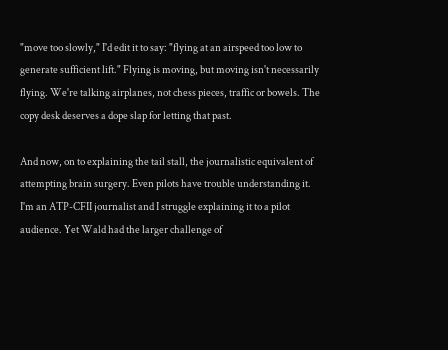"move too slowly," I'd edit it to say: "flying at an airspeed too low to generate sufficient lift." Flying is moving, but moving isn't necessarily flying. We're talking airplanes, not chess pieces, traffic or bowels. The copy desk deserves a dope slap for letting that past.

And now, on to explaining the tail stall, the journalistic equivalent of attempting brain surgery. Even pilots have trouble understanding it. I'm an ATP-CFII journalist and I struggle explaining it to a pilot audience. Yet Wald had the larger challenge of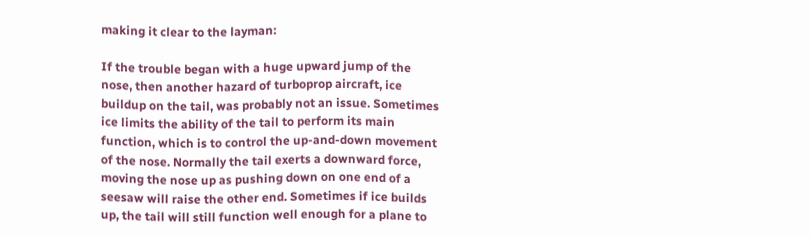making it clear to the layman:

If the trouble began with a huge upward jump of the nose, then another hazard of turboprop aircraft, ice buildup on the tail, was probably not an issue. Sometimes ice limits the ability of the tail to perform its main function, which is to control the up-and-down movement of the nose. Normally the tail exerts a downward force, moving the nose up as pushing down on one end of a seesaw will raise the other end. Sometimes if ice builds up, the tail will still function well enough for a plane to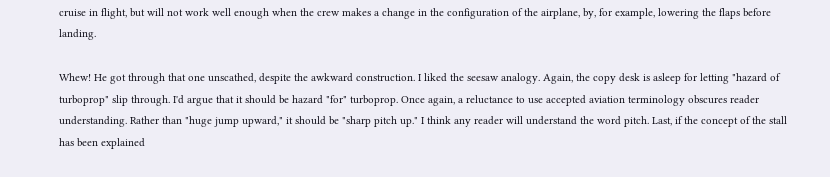cruise in flight, but will not work well enough when the crew makes a change in the configuration of the airplane, by, for example, lowering the flaps before landing.

Whew! He got through that one unscathed, despite the awkward construction. I liked the seesaw analogy. Again, the copy desk is asleep for letting "hazard of turboprop" slip through. I'd argue that it should be hazard "for" turboprop. Once again, a reluctance to use accepted aviation terminology obscures reader understanding. Rather than "huge jump upward," it should be "sharp pitch up." I think any reader will understand the word pitch. Last, if the concept of the stall has been explained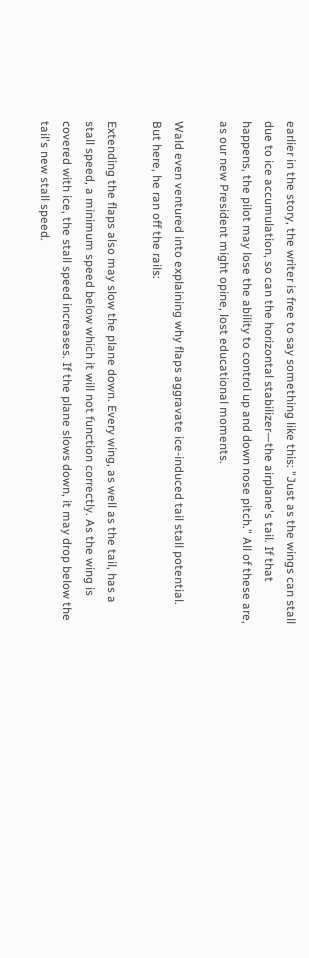earlier in the story, the writer is free to say something like this: "Just as the wings can stall due to ice accumulation, so can the horizontal stabilizer—the airplane's tail. If that happens, the pilot may lose the ability to control up and down nose pitch." All of these are, as our new President might opine, lost educational moments.

Wald even ventured into explaining why flaps aggravate ice-induced tail stall potential. But here, he ran off the rails:

Extending the flaps also may slow the plane down. Every wing, as well as the tail, has a stall speed, a minimum speed below which it will not function correctly. As the wing is covered with ice, the stall speed increases. If the plane slows down, it may drop below the tail's new stall speed.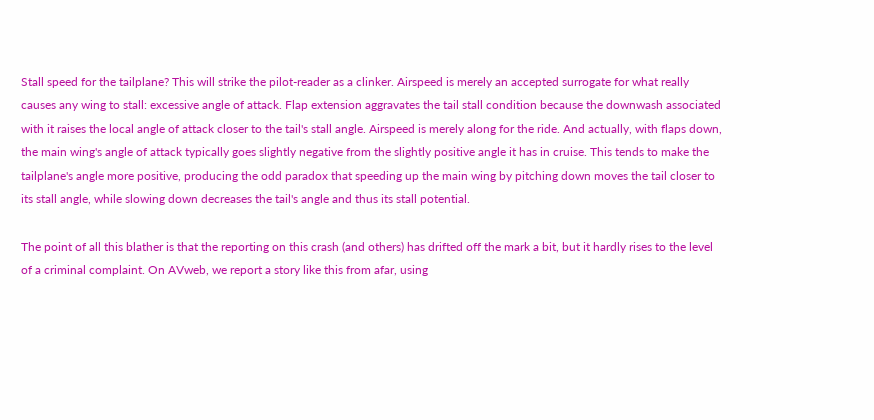Stall speed for the tailplane? This will strike the pilot-reader as a clinker. Airspeed is merely an accepted surrogate for what really causes any wing to stall: excessive angle of attack. Flap extension aggravates the tail stall condition because the downwash associated with it raises the local angle of attack closer to the tail's stall angle. Airspeed is merely along for the ride. And actually, with flaps down, the main wing's angle of attack typically goes slightly negative from the slightly positive angle it has in cruise. This tends to make the tailplane's angle more positive, producing the odd paradox that speeding up the main wing by pitching down moves the tail closer to its stall angle, while slowing down decreases the tail's angle and thus its stall potential.

The point of all this blather is that the reporting on this crash (and others) has drifted off the mark a bit, but it hardly rises to the level of a criminal complaint. On AVweb, we report a story like this from afar, using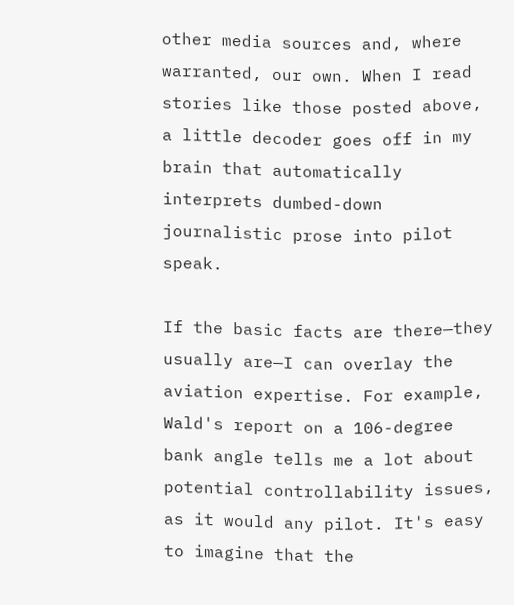other media sources and, where warranted, our own. When I read stories like those posted above, a little decoder goes off in my brain that automatically interprets dumbed-down journalistic prose into pilot speak.

If the basic facts are there—they usually are—I can overlay the aviation expertise. For example, Wald's report on a 106-degree bank angle tells me a lot about potential controllability issues, as it would any pilot. It's easy to imagine that the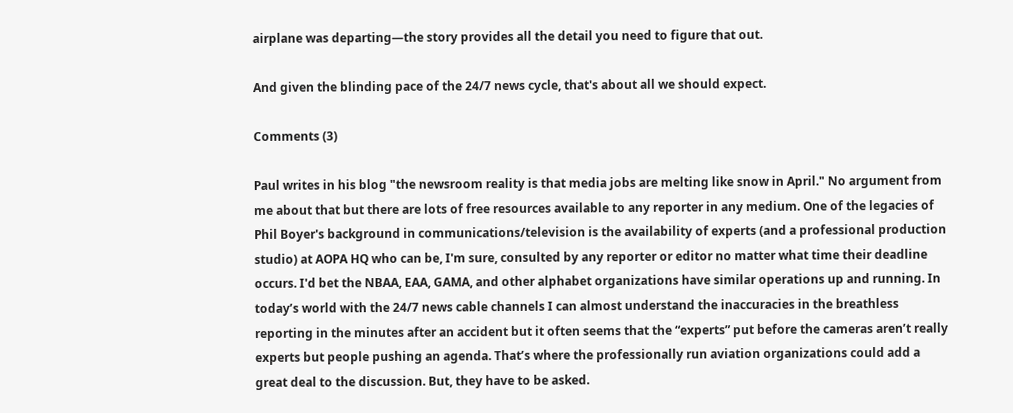airplane was departing—the story provides all the detail you need to figure that out.

And given the blinding pace of the 24/7 news cycle, that's about all we should expect.

Comments (3)

Paul writes in his blog "the newsroom reality is that media jobs are melting like snow in April." No argument from me about that but there are lots of free resources available to any reporter in any medium. One of the legacies of Phil Boyer's background in communications/television is the availability of experts (and a professional production studio) at AOPA HQ who can be, I'm sure, consulted by any reporter or editor no matter what time their deadline occurs. I'd bet the NBAA, EAA, GAMA, and other alphabet organizations have similar operations up and running. In today’s world with the 24/7 news cable channels I can almost understand the inaccuracies in the breathless reporting in the minutes after an accident but it often seems that the “experts” put before the cameras aren’t really experts but people pushing an agenda. That’s where the professionally run aviation organizations could add a great deal to the discussion. But, they have to be asked.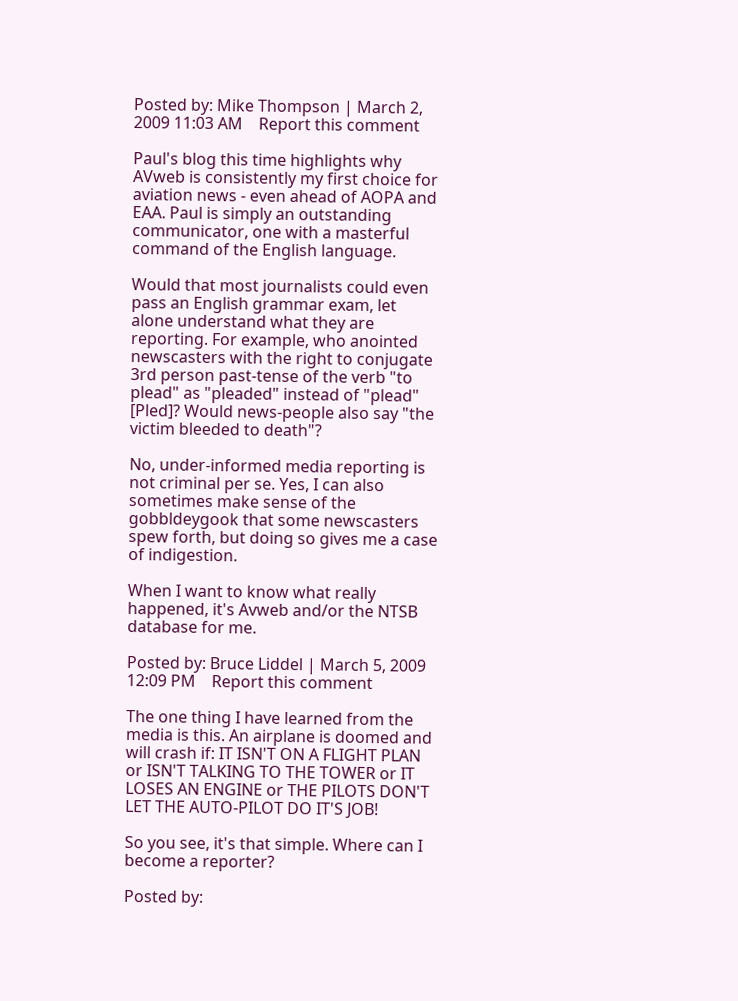Posted by: Mike Thompson | March 2, 2009 11:03 AM    Report this comment

Paul's blog this time highlights why AVweb is consistently my first choice for aviation news - even ahead of AOPA and EAA. Paul is simply an outstanding communicator, one with a masterful command of the English language.

Would that most journalists could even pass an English grammar exam, let alone understand what they are reporting. For example, who anointed newscasters with the right to conjugate 3rd person past-tense of the verb "to plead" as "pleaded" instead of "plead" [Pled]? Would news-people also say "the victim bleeded to death"?

No, under-informed media reporting is not criminal per se. Yes, I can also sometimes make sense of the gobbldeygook that some newscasters spew forth, but doing so gives me a case of indigestion.

When I want to know what really happened, it's Avweb and/or the NTSB database for me.

Posted by: Bruce Liddel | March 5, 2009 12:09 PM    Report this comment

The one thing I have learned from the media is this. An airplane is doomed and will crash if: IT ISN'T ON A FLIGHT PLAN or ISN'T TALKING TO THE TOWER or IT LOSES AN ENGINE or THE PILOTS DON'T LET THE AUTO-PILOT DO IT'S JOB!

So you see, it's that simple. Where can I become a reporter?

Posted by: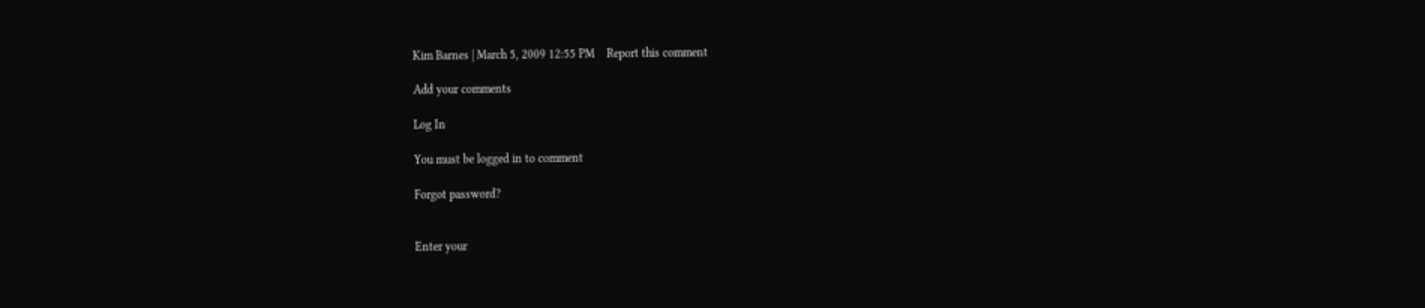Kim Barnes | March 5, 2009 12:55 PM    Report this comment

Add your comments

Log In

You must be logged in to comment

Forgot password?


Enter your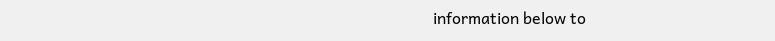information below to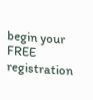begin your FREE registration